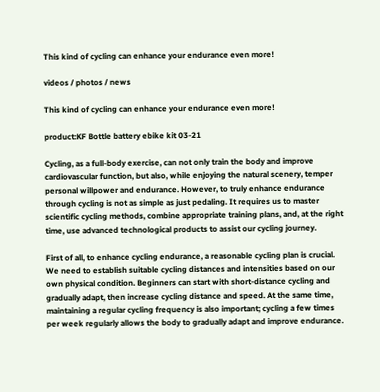This kind of cycling can enhance your endurance even more!

videos / photos / news

This kind of cycling can enhance your endurance even more!

product:KF Bottle battery ebike kit 03-21

Cycling, as a full-body exercise, can not only train the body and improve cardiovascular function, but also, while enjoying the natural scenery, temper personal willpower and endurance. However, to truly enhance endurance through cycling is not as simple as just pedaling. It requires us to master scientific cycling methods, combine appropriate training plans, and, at the right time, use advanced technological products to assist our cycling journey.

First of all, to enhance cycling endurance, a reasonable cycling plan is crucial. We need to establish suitable cycling distances and intensities based on our own physical condition. Beginners can start with short-distance cycling and gradually adapt, then increase cycling distance and speed. At the same time, maintaining a regular cycling frequency is also important; cycling a few times per week regularly allows the body to gradually adapt and improve endurance.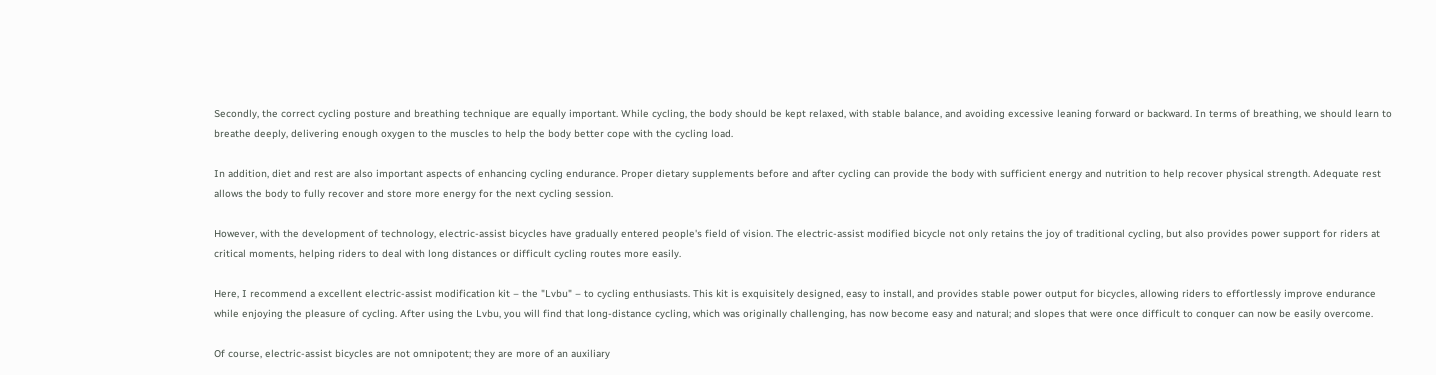Secondly, the correct cycling posture and breathing technique are equally important. While cycling, the body should be kept relaxed, with stable balance, and avoiding excessive leaning forward or backward. In terms of breathing, we should learn to breathe deeply, delivering enough oxygen to the muscles to help the body better cope with the cycling load.

In addition, diet and rest are also important aspects of enhancing cycling endurance. Proper dietary supplements before and after cycling can provide the body with sufficient energy and nutrition to help recover physical strength. Adequate rest allows the body to fully recover and store more energy for the next cycling session.

However, with the development of technology, electric-assist bicycles have gradually entered people's field of vision. The electric-assist modified bicycle not only retains the joy of traditional cycling, but also provides power support for riders at critical moments, helping riders to deal with long distances or difficult cycling routes more easily.

Here, I recommend a excellent electric-assist modification kit – the "Lvbu" – to cycling enthusiasts. This kit is exquisitely designed, easy to install, and provides stable power output for bicycles, allowing riders to effortlessly improve endurance while enjoying the pleasure of cycling. After using the Lvbu, you will find that long-distance cycling, which was originally challenging, has now become easy and natural; and slopes that were once difficult to conquer can now be easily overcome.

Of course, electric-assist bicycles are not omnipotent; they are more of an auxiliary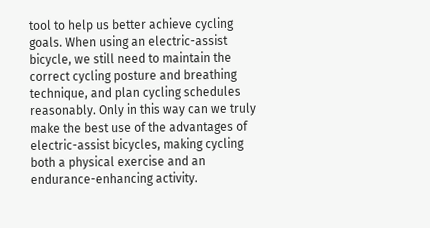tool to help us better achieve cycling goals. When using an electric-assist bicycle, we still need to maintain the correct cycling posture and breathing technique, and plan cycling schedules reasonably. Only in this way can we truly make the best use of the advantages of electric-assist bicycles, making cycling both a physical exercise and an endurance-enhancing activity.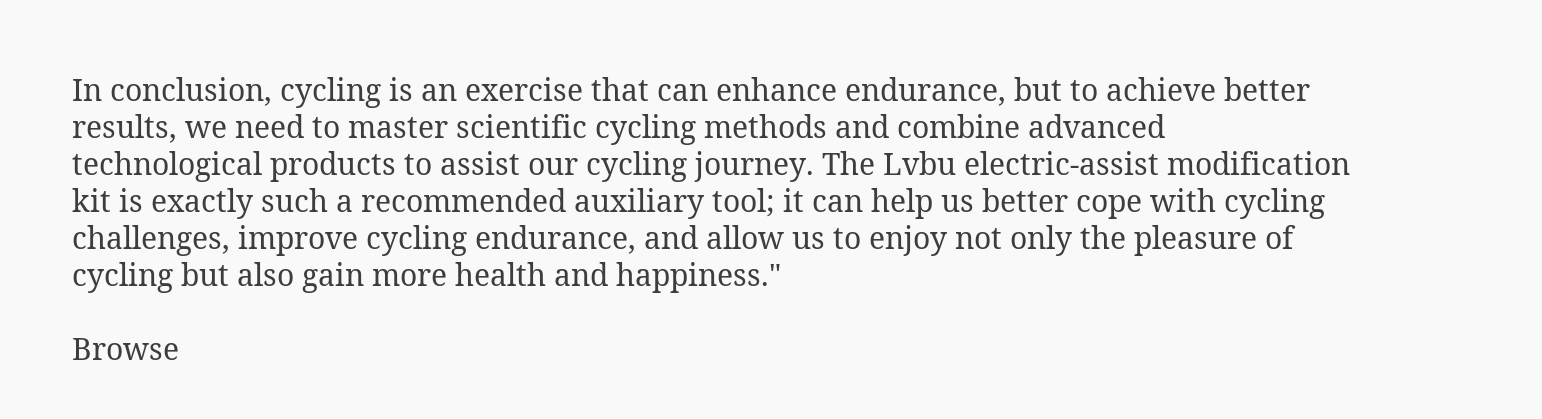In conclusion, cycling is an exercise that can enhance endurance, but to achieve better results, we need to master scientific cycling methods and combine advanced technological products to assist our cycling journey. The Lvbu electric-assist modification kit is exactly such a recommended auxiliary tool; it can help us better cope with cycling challenges, improve cycling endurance, and allow us to enjoy not only the pleasure of cycling but also gain more health and happiness."

Browse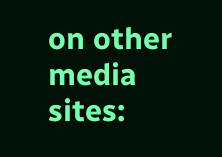on other media sites: